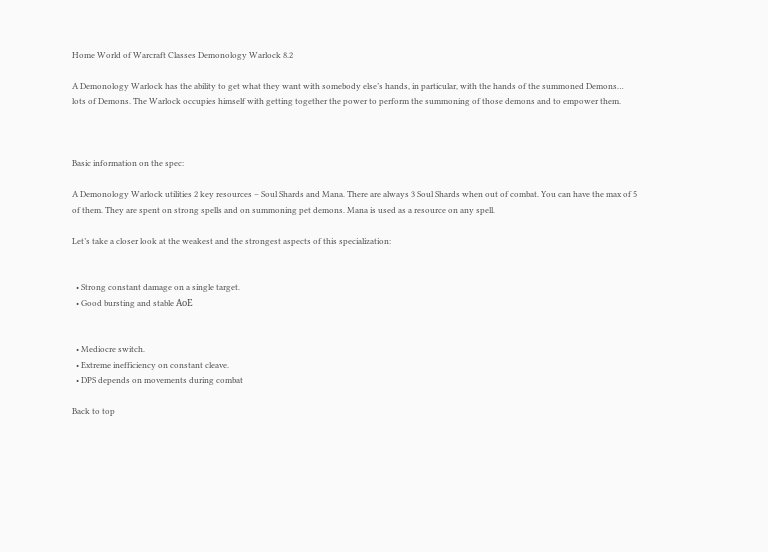Home World of Warcraft Classes Demonology Warlock 8.2

A Demonology Warlock has the ability to get what they want with somebody else’s hands, in particular, with the hands of the summoned Demons… lots of Demons. The Warlock occupies himself with getting together the power to perform the summoning of those demons and to empower them.



Basic information on the spec:

A Demonology Warlock utilities 2 key resources – Soul Shards and Mana. There are always 3 Soul Shards when out of combat. You can have the max of 5 of them. They are spent on strong spells and on summoning pet demons. Mana is used as a resource on any spell.

Let’s take a closer look at the weakest and the strongest aspects of this specialization:


  • Strong constant damage on a single target.
  • Good bursting and stable АоЕ


  • Mediocre switch.
  • Extreme inefficiency on constant cleave.
  • DPS depends on movements during combat

Back to top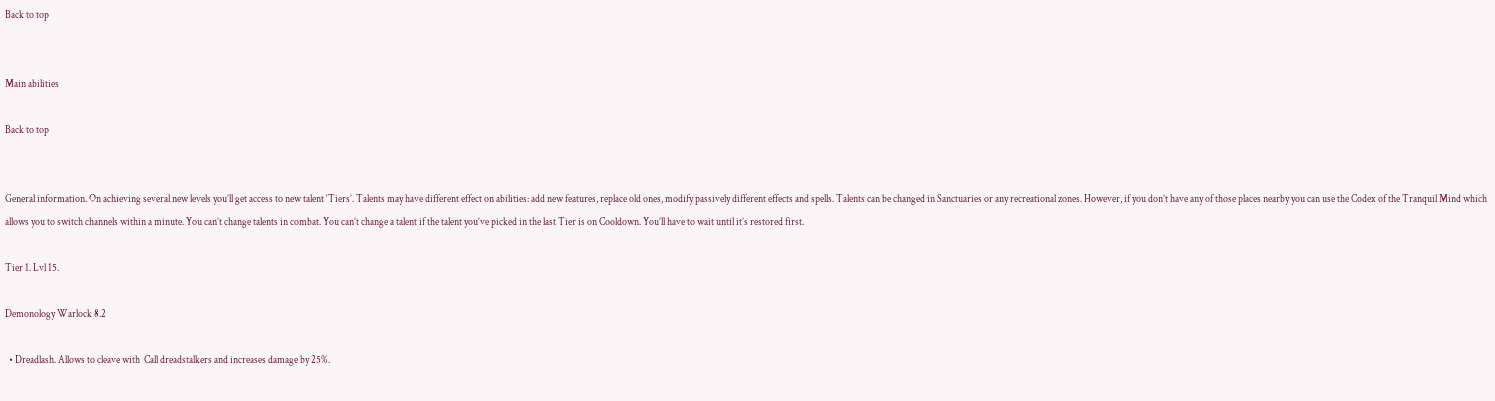Back to top


Main abilities

Back to top


General information. On achieving several new levels you’ll get access to new talent ‘Tiers’. Talents may have different effect on abilities: add new features, replace old ones, modify passively different effects and spells. Talents can be changed in Sanctuaries or any recreational zones. However, if you don’t have any of those places nearby you can use the Codex of the Tranquil Mind which allows you to switch channels within a minute. You can’t change talents in combat. You can’t change a talent if the talent you’ve picked in the last Tier is on Cooldown. You’ll have to wait until it’s restored first.

Tier 1. Lvl 15.

Demonology Warlock 8.2

  • Dreadlash. Allows to cleave with  Call dreadstalkers and increases damage by 25%.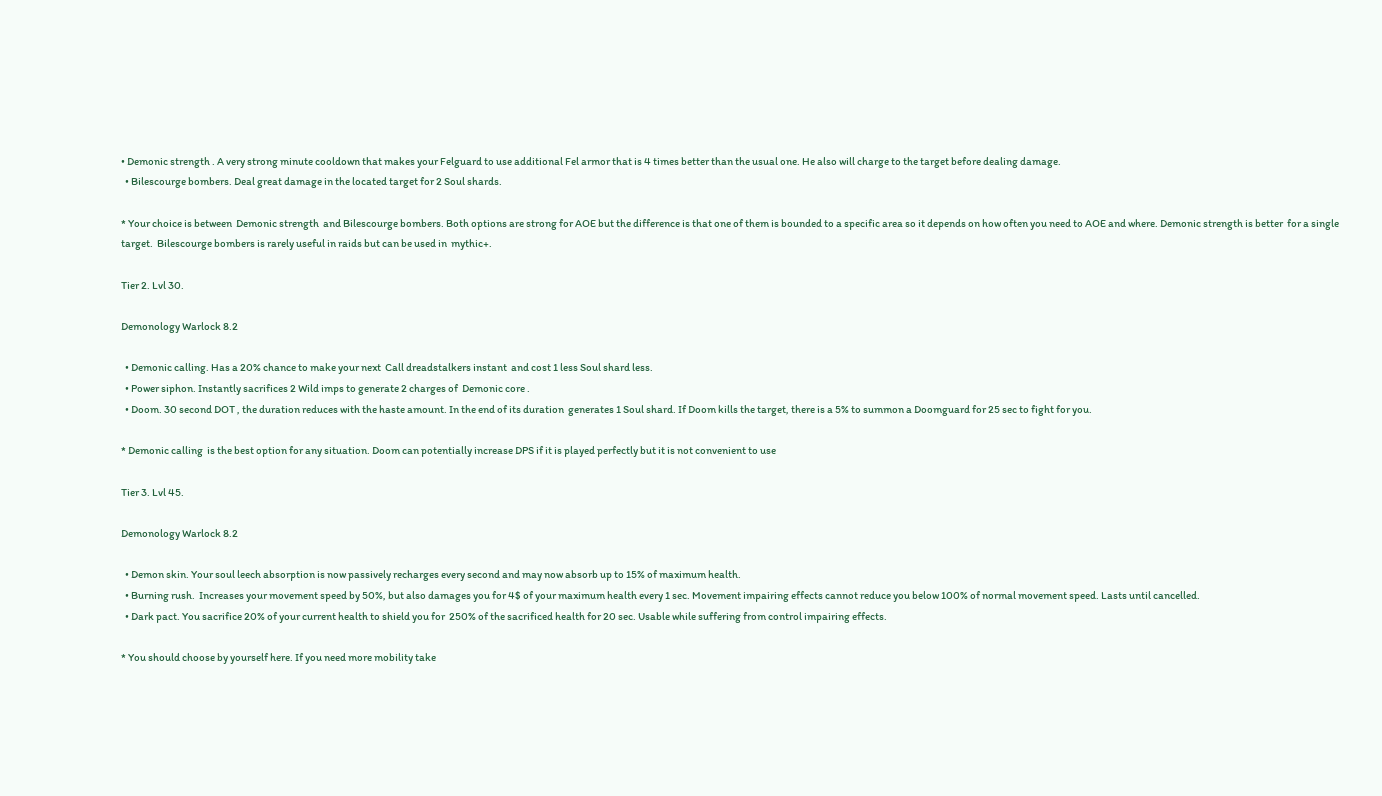• Demonic strength . A very strong minute cooldown that makes your Felguard to use additional Fel armor that is 4 times better than the usual one. He also will charge to the target before dealing damage.
  • Bilescourge bombers. Deal great damage in the located target for 2 Soul shards.

* Your choice is between  Demonic strength  and Bilescourge bombers. Both options are strong for AOE but the difference is that one of them is bounded to a specific area so it depends on how often you need to AOE and where. Demonic strength is better  for a single target.  Bilescourge bombers is rarely useful in raids but can be used in  mythic+.

Tier 2. Lvl 30.

Demonology Warlock 8.2

  • Demonic calling. Has a 20% chance to make your next  Call dreadstalkers instant  and cost 1 less Soul shard less.
  • Power siphon. Instantly sacrifices 2 Wild imps to generate 2 charges of  Demonic core .
  • Doom. 30 second DOT , the duration reduces with the haste amount. In the end of its duration  generates 1 Soul shard. If Doom kills the target, there is a 5% to summon a Doomguard for 25 sec to fight for you.

* Demonic calling  is the best option for any situation. Doom can potentially increase DPS if it is played perfectly but it is not convenient to use

Tier 3. Lvl 45.

Demonology Warlock 8.2

  • Demon skin. Your soul leech absorption is now passively recharges every second and may now absorb up to 15% of maximum health.
  • Burning rush.  Increases your movement speed by 50%, but also damages you for 4$ of your maximum health every 1 sec. Movement impairing effects cannot reduce you below 100% of normal movement speed. Lasts until cancelled.
  • Dark pact. You sacrifice 20% of your current health to shield you for  250% of the sacrificed health for 20 sec. Usable while suffering from control impairing effects.

* You should choose by yourself here. If you need more mobility take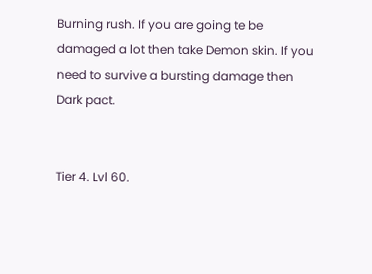Burning rush. If you are going te be damaged a lot then take Demon skin. If you need to survive a bursting damage then Dark pact.


Tier 4. Lvl 60.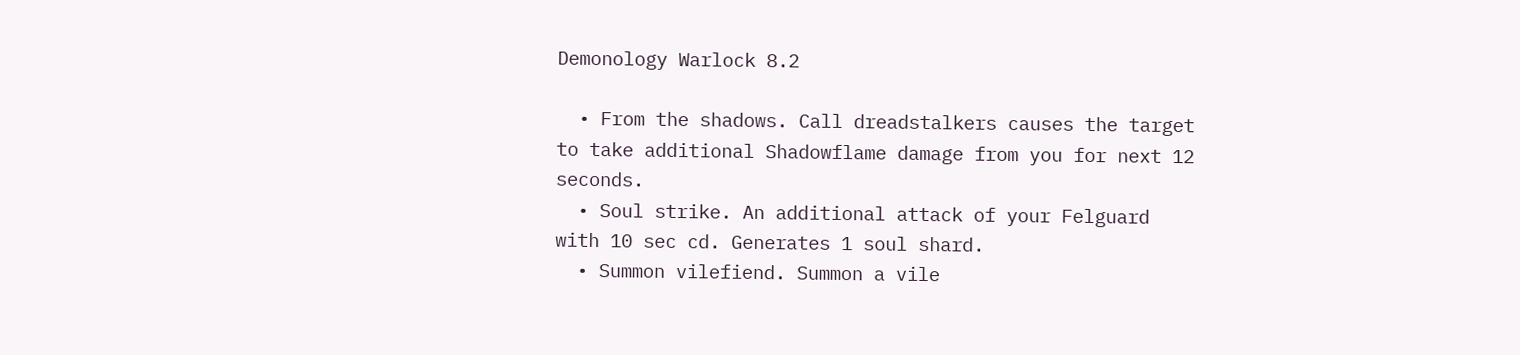Demonology Warlock 8.2

  • From the shadows. Call dreadstalkers causes the target to take additional Shadowflame damage from you for next 12 seconds.
  • Soul strike. An additional attack of your Felguard with 10 sec cd. Generates 1 soul shard.
  • Summon vilefiend. Summon a vile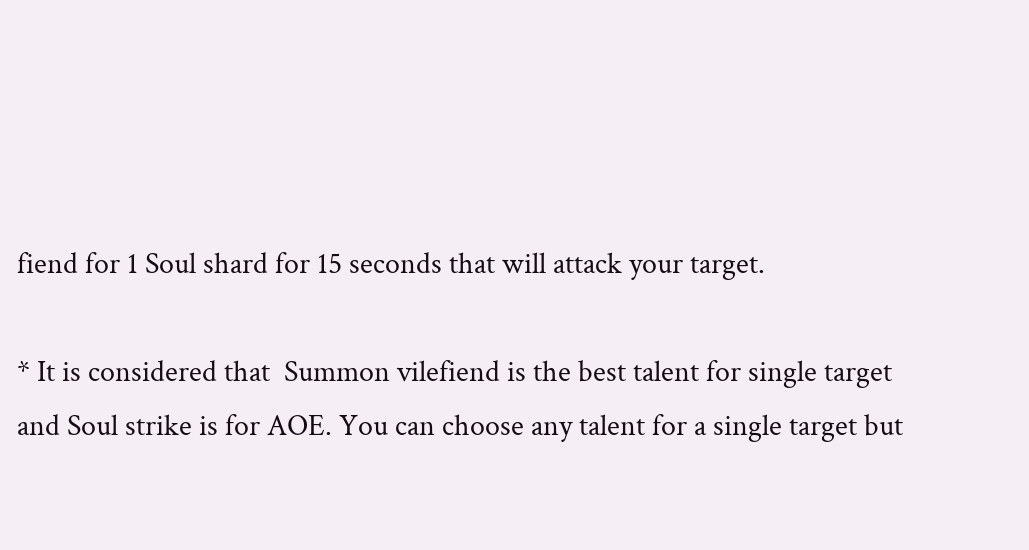fiend for 1 Soul shard for 15 seconds that will attack your target.

* It is considered that  Summon vilefiend is the best talent for single target and Soul strike is for AOE. You can choose any talent for a single target but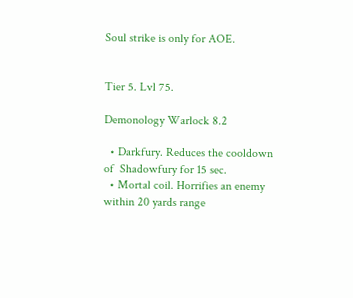Soul strike is only for AOE.


Tier 5. Lvl 75.

Demonology Warlock 8.2

  • Darkfury. Reduces the cooldown of  Shadowfury for 15 sec.
  • Mortal coil. Horrifies an enemy within 20 yards range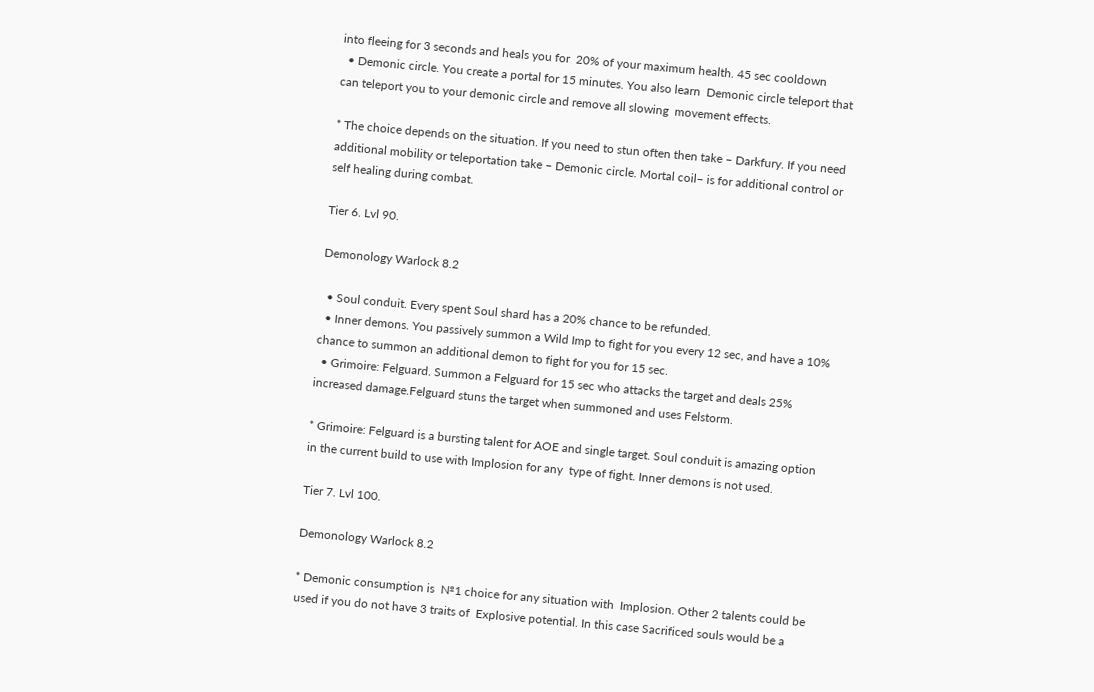into fleeing for 3 seconds and heals you for  20% of your maximum health. 45 sec cooldown
  • Demonic circle. You create a portal for 15 minutes. You also learn  Demonic circle teleport that can teleport you to your demonic circle and remove all slowing  movement effects.

* The choice depends on the situation. If you need to stun often then take – Darkfury. If you need additional mobility or teleportation take – Demonic circle. Mortal coil– is for additional control or self healing during combat.

Tier 6. Lvl 90.

Demonology Warlock 8.2

  • Soul conduit. Every spent Soul shard has a 20% chance to be refunded.
  • Inner demons. You passively summon a Wild Imp to fight for you every 12 sec, and have a 10% chance to summon an additional demon to fight for you for 15 sec.
  • Grimoire: Felguard. Summon a Felguard for 15 sec who attacks the target and deals 25% increased damage.Felguard stuns the target when summoned and uses Felstorm.

* Grimoire: Felguard is a bursting talent for AOE and single target. Soul conduit is amazing option in the current build to use with Implosion for any  type of fight. Inner demons is not used.

Tier 7. Lvl 100.

Demonology Warlock 8.2

* Demonic consumption is  №1 choice for any situation with  Implosion. Other 2 talents could be used if you do not have 3 traits of  Explosive potential. In this case Sacrificed souls would be a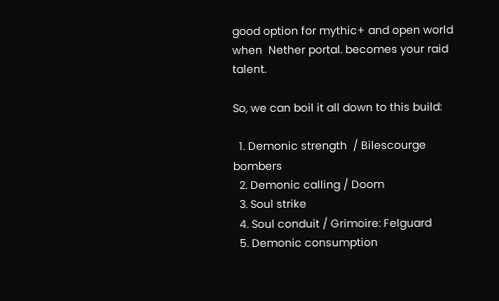good option for mythic+ and open world when  Nether portal. becomes your raid talent.

So, we can boil it all down to this build:

  1. Demonic strength  / Bilescourge bombers
  2. Demonic calling / Doom
  3. Soul strike
  4. Soul conduit / Grimoire: Felguard
  5. Demonic consumption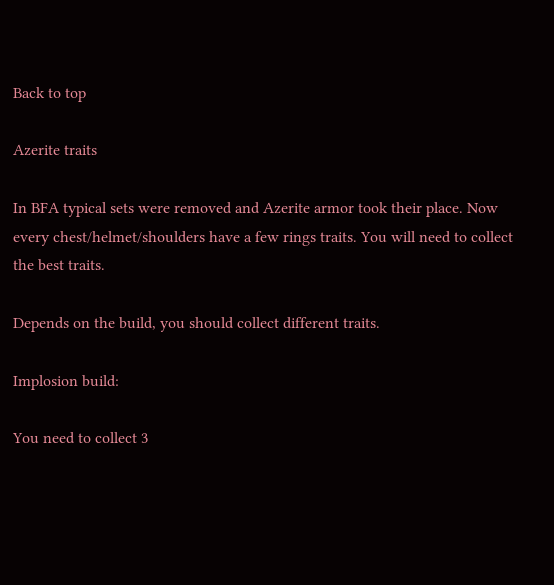Back to top

Azerite traits

In BFA typical sets were removed and Azerite armor took their place. Now every chest/helmet/shoulders have a few rings traits. You will need to collect the best traits.

Depends on the build, you should collect different traits.

Implosion build:

You need to collect 3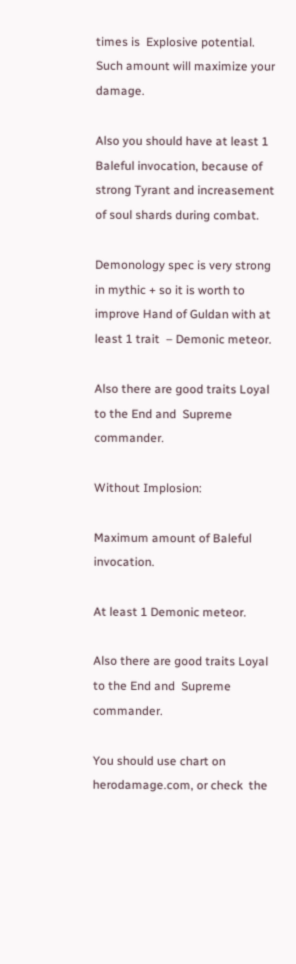times is  Explosive potential. Such amount will maximize your damage.

Also you should have at least 1 Baleful invocation, because of strong Tyrant and increasement of soul shards during combat.

Demonology spec is very strong in mythic + so it is worth to improve Hand of Guldan with at least 1 trait  – Demonic meteor.

Also there are good traits Loyal to the End and  Supreme commander.

Without Implosion:

Maximum amount of Baleful invocation.

At least 1 Demonic meteor.

Also there are good traits Loyal to the End and  Supreme commander.

You should use chart on  herodamage.com, or check  the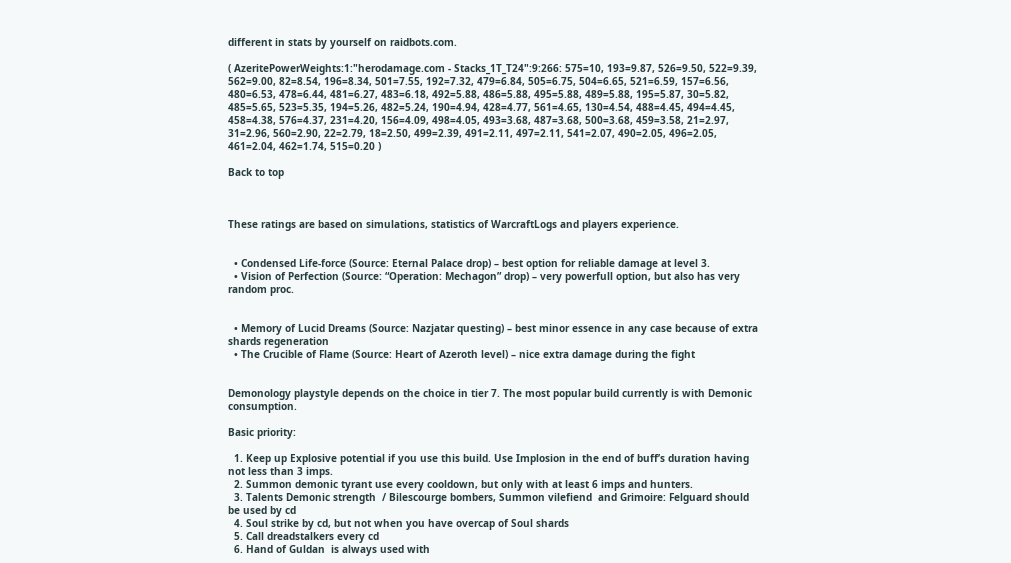different in stats by yourself on raidbots.com.

( AzeritePowerWeights:1:"herodamage.com - Stacks_1T_T24":9:266: 575=10, 193=9.87, 526=9.50, 522=9.39, 562=9.00, 82=8.54, 196=8.34, 501=7.55, 192=7.32, 479=6.84, 505=6.75, 504=6.65, 521=6.59, 157=6.56, 480=6.53, 478=6.44, 481=6.27, 483=6.18, 492=5.88, 486=5.88, 495=5.88, 489=5.88, 195=5.87, 30=5.82, 485=5.65, 523=5.35, 194=5.26, 482=5.24, 190=4.94, 428=4.77, 561=4.65, 130=4.54, 488=4.45, 494=4.45, 458=4.38, 576=4.37, 231=4.20, 156=4.09, 498=4.05, 493=3.68, 487=3.68, 500=3.68, 459=3.58, 21=2.97, 31=2.96, 560=2.90, 22=2.79, 18=2.50, 499=2.39, 491=2.11, 497=2.11, 541=2.07, 490=2.05, 496=2.05, 461=2.04, 462=1.74, 515=0.20 )

Back to top



These ratings are based on simulations, statistics of WarcraftLogs and players experience.


  • Condensed Life-force (Source: Eternal Palace drop) – best option for reliable damage at level 3.
  • Vision of Perfection (Source: “Operation: Mechagon” drop) – very powerfull option, but also has very random proc.


  • Memory of Lucid Dreams (Source: Nazjatar questing) – best minor essence in any case because of extra shards regeneration
  • The Crucible of Flame (Source: Heart of Azeroth level) – nice extra damage during the fight


Demonology playstyle depends on the choice in tier 7. The most popular build currently is with Demonic consumption.

Basic priority:

  1. Keep up Explosive potential if you use this build. Use Implosion in the end of buff’s duration having not less than 3 imps.
  2. Summon demonic tyrant use every cooldown, but only with at least 6 imps and hunters.
  3. Talents Demonic strength  / Bilescourge bombers, Summon vilefiend  and Grimoire: Felguard should be used by cd
  4. Soul strike by cd, but not when you have overcap of Soul shards
  5. Call dreadstalkers every cd
  6. Hand of Guldan  is always used with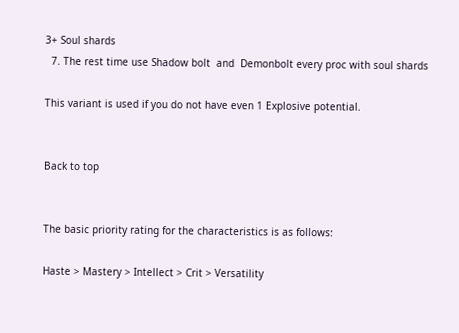3+ Soul shards
  7. The rest time use Shadow bolt  and  Demonbolt every proc with soul shards

This variant is used if you do not have even 1 Explosive potential.


Back to top


The basic priority rating for the characteristics is as follows:

Haste > Mastery > Intellect > Crit > Versatility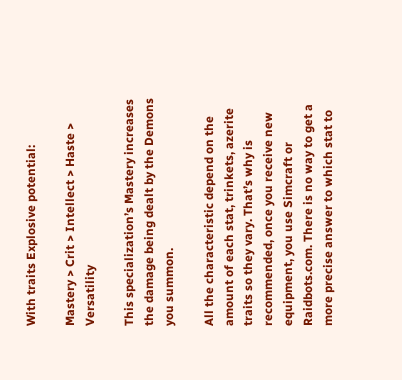With traits Explosive potential:

Mastery > Crit > Intellect > Haste > Versatility

This specialization’s Mastery increases the damage being dealt by the Demons you summon.

All the characteristic depend on the amount of each stat, trinkets, azerite traits so they vary. That’s why is recommended, once you receive new equipment, you use Simcraft or Raidbots.com. There is no way to get a more precise answer to which stat to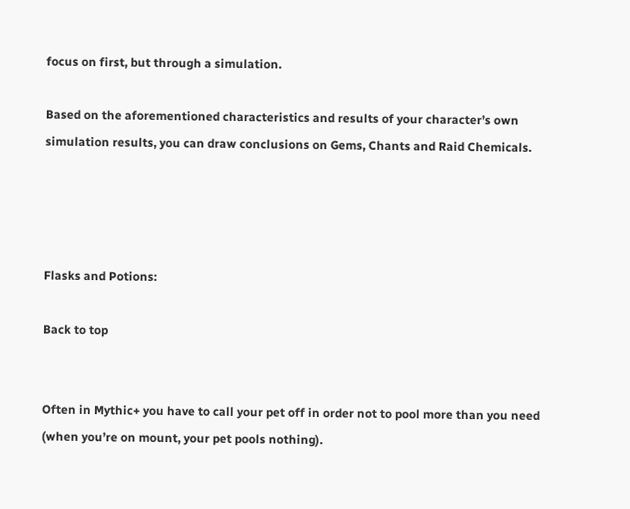focus on first, but through a simulation.

Based on the aforementioned characteristics and results of your character’s own simulation results, you can draw conclusions on Gems, Chants and Raid Chemicals.




Flasks and Potions:

Back to top


Often in Mythic+ you have to call your pet off in order not to pool more than you need (when you’re on mount, your pet pools nothing).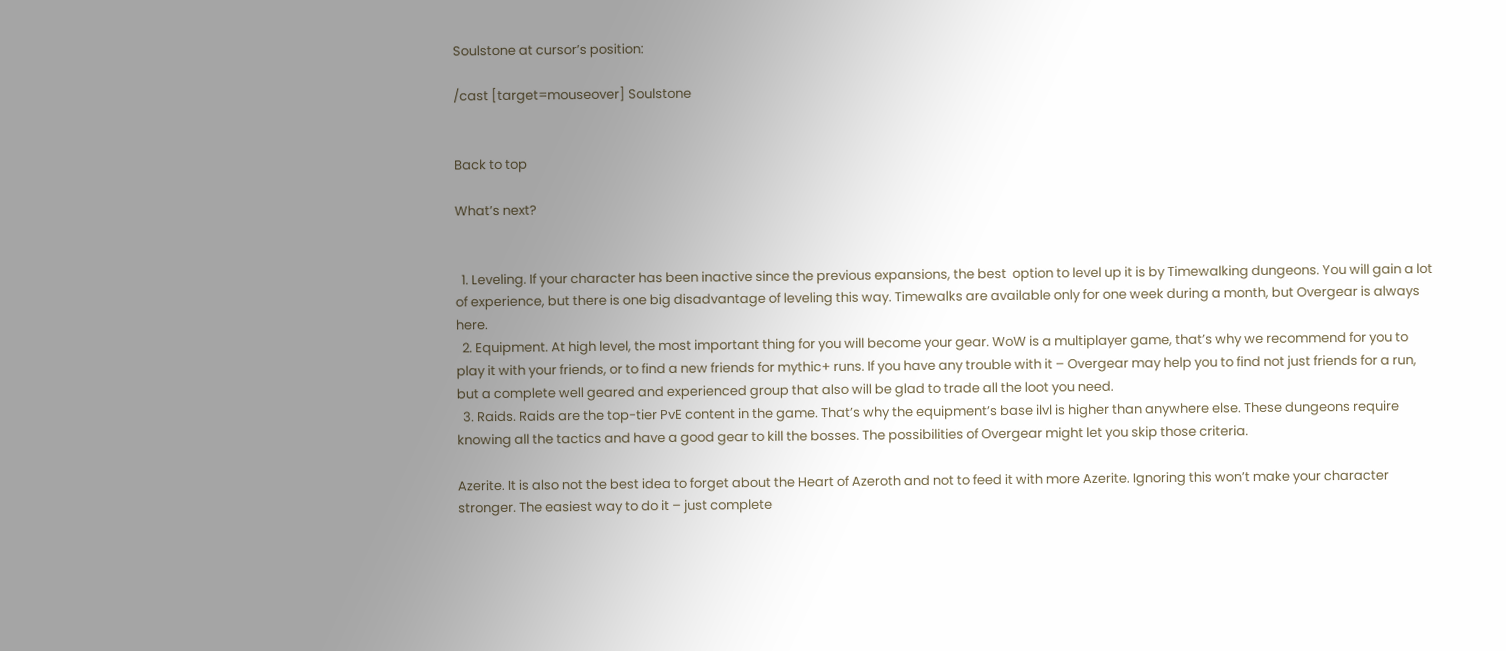Soulstone at cursor’s position:

/cast [target=mouseover] Soulstone


Back to top

What’s next?


  1. Leveling. If your character has been inactive since the previous expansions, the best  option to level up it is by Timewalking dungeons. You will gain a lot of experience, but there is one big disadvantage of leveling this way. Timewalks are available only for one week during a month, but Overgear is always here.
  2. Equipment. At high level, the most important thing for you will become your gear. WoW is a multiplayer game, that’s why we recommend for you to play it with your friends, or to find a new friends for mythic+ runs. If you have any trouble with it – Overgear may help you to find not just friends for a run, but a complete well geared and experienced group that also will be glad to trade all the loot you need.
  3. Raids. Raids are the top-tier PvE content in the game. That’s why the equipment’s base ilvl is higher than anywhere else. These dungeons require knowing all the tactics and have a good gear to kill the bosses. The possibilities of Overgear might let you skip those criteria.

Azerite. It is also not the best idea to forget about the Heart of Azeroth and not to feed it with more Azerite. Ignoring this won’t make your character stronger. The easiest way to do it – just complete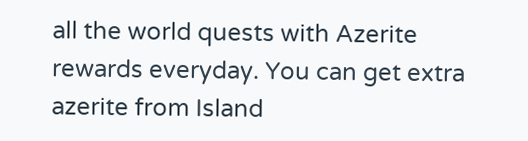all the world quests with Azerite rewards everyday. You can get extra azerite from Island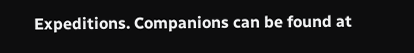Expeditions. Companions can be found at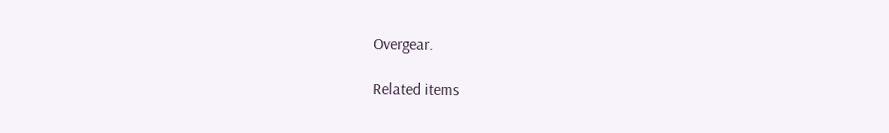Overgear.

Related items